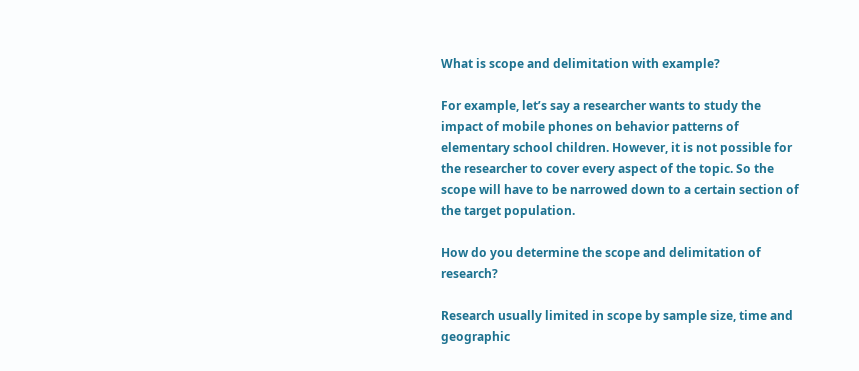What is scope and delimitation with example?

For example, let’s say a researcher wants to study the impact of mobile phones on behavior patterns of elementary school children. However, it is not possible for the researcher to cover every aspect of the topic. So the scope will have to be narrowed down to a certain section of the target population.

How do you determine the scope and delimitation of research?

Research usually limited in scope by sample size, time and geographic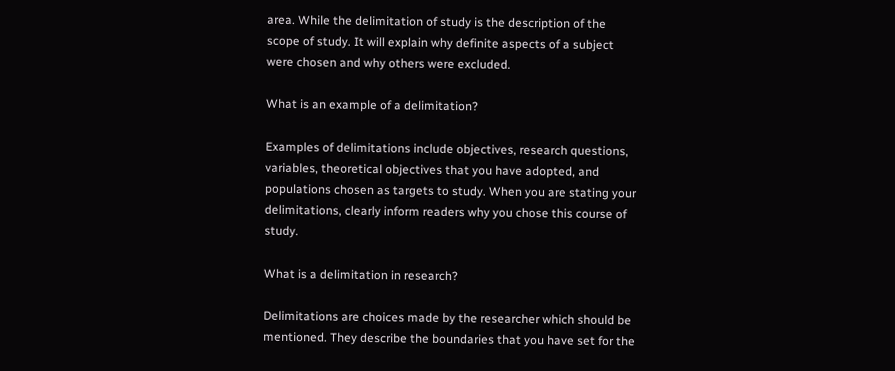area. While the delimitation of study is the description of the scope of study. It will explain why definite aspects of a subject were chosen and why others were excluded.

What is an example of a delimitation?

Examples of delimitations include objectives, research questions, variables, theoretical objectives that you have adopted, and populations chosen as targets to study. When you are stating your delimitations, clearly inform readers why you chose this course of study.

What is a delimitation in research?

Delimitations are choices made by the researcher which should be mentioned. They describe the boundaries that you have set for the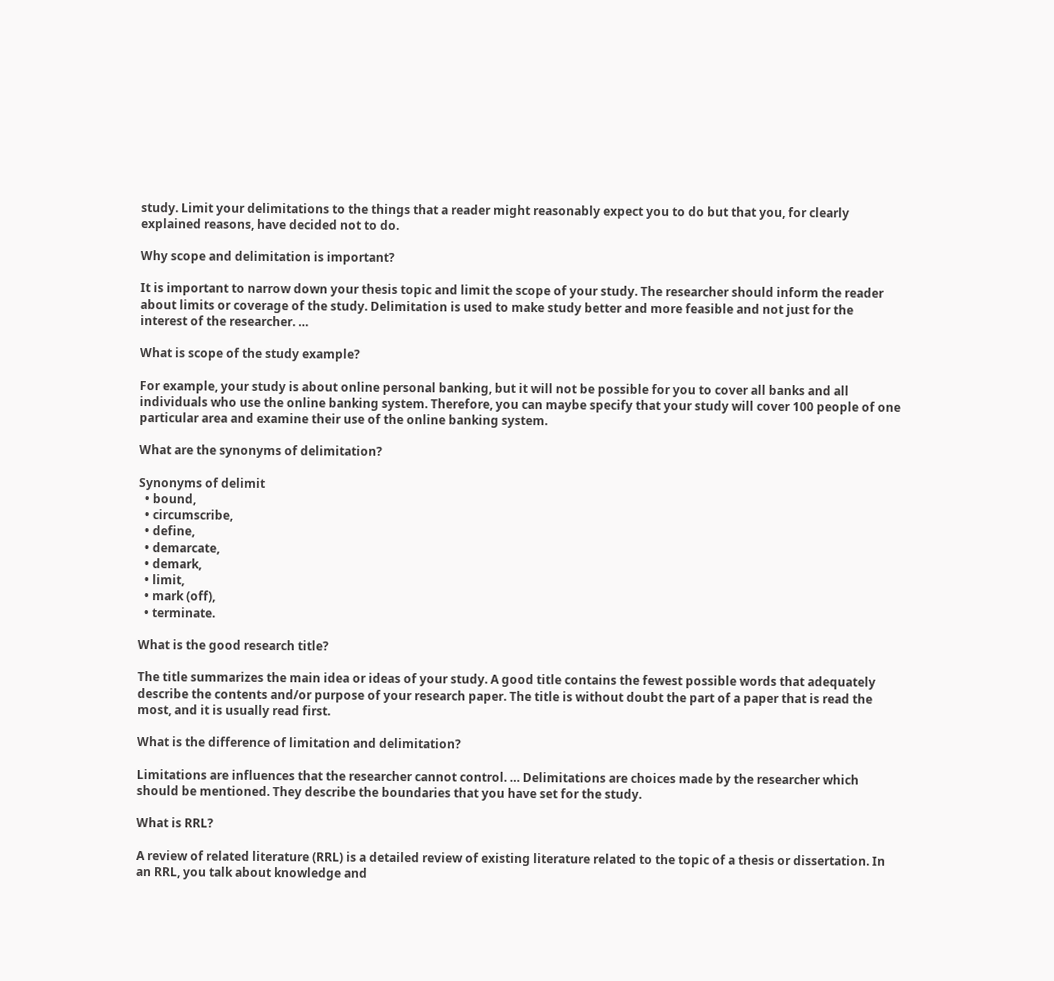study. Limit your delimitations to the things that a reader might reasonably expect you to do but that you, for clearly explained reasons, have decided not to do.

Why scope and delimitation is important?

It is important to narrow down your thesis topic and limit the scope of your study. The researcher should inform the reader about limits or coverage of the study. Delimitation is used to make study better and more feasible and not just for the interest of the researcher. …

What is scope of the study example?

For example, your study is about online personal banking, but it will not be possible for you to cover all banks and all individuals who use the online banking system. Therefore, you can maybe specify that your study will cover 100 people of one particular area and examine their use of the online banking system.

What are the synonyms of delimitation?

Synonyms of delimit
  • bound,
  • circumscribe,
  • define,
  • demarcate,
  • demark,
  • limit,
  • mark (off),
  • terminate.

What is the good research title?

The title summarizes the main idea or ideas of your study. A good title contains the fewest possible words that adequately describe the contents and/or purpose of your research paper. The title is without doubt the part of a paper that is read the most, and it is usually read first.

What is the difference of limitation and delimitation?

Limitations are influences that the researcher cannot control. … Delimitations are choices made by the researcher which should be mentioned. They describe the boundaries that you have set for the study.

What is RRL?

A review of related literature (RRL) is a detailed review of existing literature related to the topic of a thesis or dissertation. In an RRL, you talk about knowledge and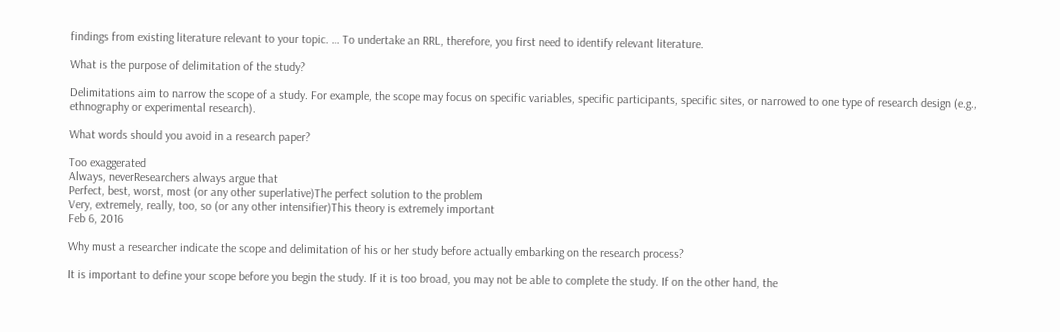findings from existing literature relevant to your topic. … To undertake an RRL, therefore, you first need to identify relevant literature.

What is the purpose of delimitation of the study?

Delimitations aim to narrow the scope of a study. For example, the scope may focus on specific variables, specific participants, specific sites, or narrowed to one type of research design (e.g., ethnography or experimental research).

What words should you avoid in a research paper?

Too exaggerated
Always, neverResearchers always argue that
Perfect, best, worst, most (or any other superlative)The perfect solution to the problem
Very, extremely, really, too, so (or any other intensifier)This theory is extremely important
Feb 6, 2016

Why must a researcher indicate the scope and delimitation of his or her study before actually embarking on the research process?

It is important to define your scope before you begin the study. If it is too broad, you may not be able to complete the study. If on the other hand, the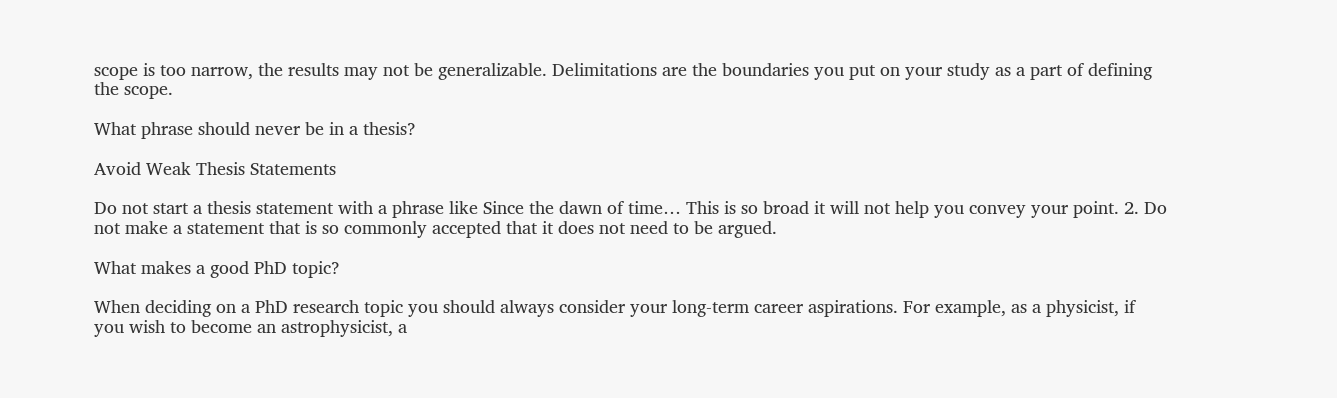scope is too narrow, the results may not be generalizable. Delimitations are the boundaries you put on your study as a part of defining the scope.

What phrase should never be in a thesis?

Avoid Weak Thesis Statements

Do not start a thesis statement with a phrase like Since the dawn of time… This is so broad it will not help you convey your point. 2. Do not make a statement that is so commonly accepted that it does not need to be argued.

What makes a good PhD topic?

When deciding on a PhD research topic you should always consider your long-term career aspirations. For example, as a physicist, if you wish to become an astrophysicist, a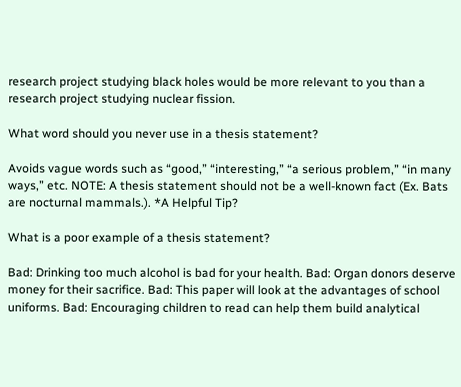research project studying black holes would be more relevant to you than a research project studying nuclear fission.

What word should you never use in a thesis statement?

Avoids vague words such as “good,” “interesting,” “a serious problem,” “in many ways,” etc. NOTE: A thesis statement should not be a well-known fact (Ex. Bats are nocturnal mammals.). *A Helpful Tip?

What is a poor example of a thesis statement?

Bad: Drinking too much alcohol is bad for your health. Bad: Organ donors deserve money for their sacrifice. Bad: This paper will look at the advantages of school uniforms. Bad: Encouraging children to read can help them build analytical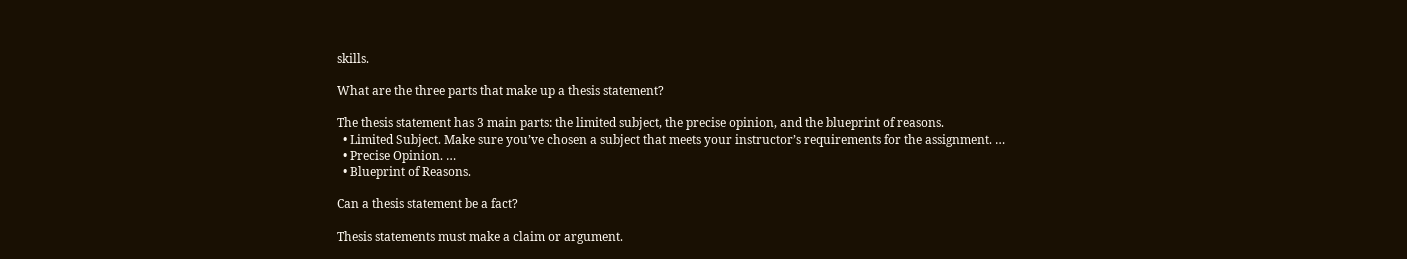skills.

What are the three parts that make up a thesis statement?

The thesis statement has 3 main parts: the limited subject, the precise opinion, and the blueprint of reasons.
  • Limited Subject. Make sure you’ve chosen a subject that meets your instructor’s requirements for the assignment. …
  • Precise Opinion. …
  • Blueprint of Reasons.

Can a thesis statement be a fact?

Thesis statements must make a claim or argument.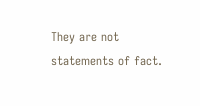They are not statements of fact.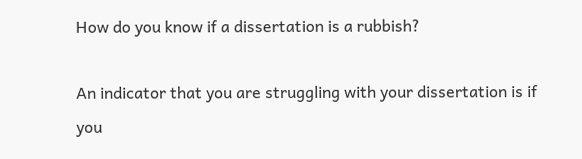How do you know if a dissertation is a rubbish?

An indicator that you are struggling with your dissertation is if you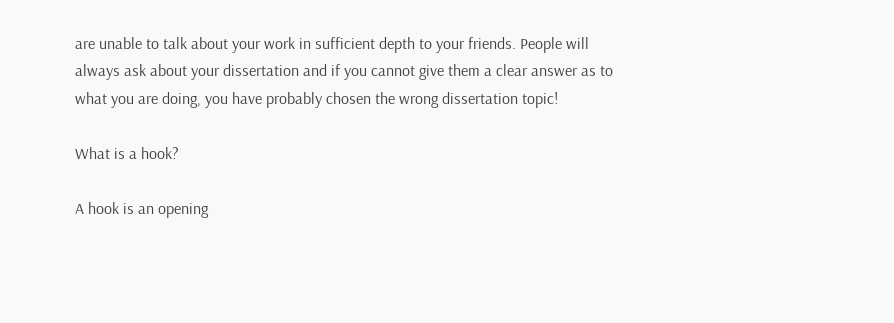are unable to talk about your work in sufficient depth to your friends. People will always ask about your dissertation and if you cannot give them a clear answer as to what you are doing, you have probably chosen the wrong dissertation topic!

What is a hook?

A hook is an opening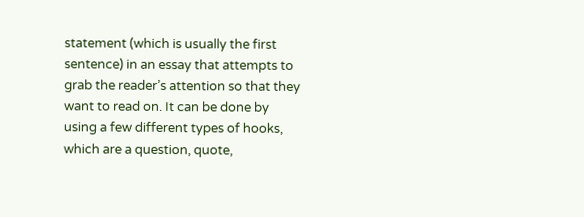statement (which is usually the first sentence) in an essay that attempts to grab the reader’s attention so that they want to read on. It can be done by using a few different types of hooks, which are a question, quote,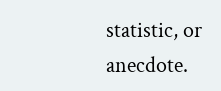statistic, or anecdote.